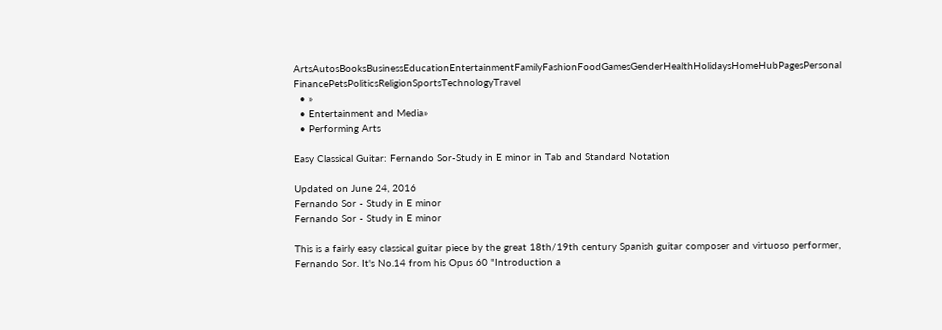ArtsAutosBooksBusinessEducationEntertainmentFamilyFashionFoodGamesGenderHealthHolidaysHomeHubPagesPersonal FinancePetsPoliticsReligionSportsTechnologyTravel
  • »
  • Entertainment and Media»
  • Performing Arts

Easy Classical Guitar: Fernando Sor-Study in E minor in Tab and Standard Notation

Updated on June 24, 2016
Fernando Sor - Study in E minor
Fernando Sor - Study in E minor

This is a fairly easy classical guitar piece by the great 18th/19th century Spanish guitar composer and virtuoso performer, Fernando Sor. It's No.14 from his Opus 60 "Introduction a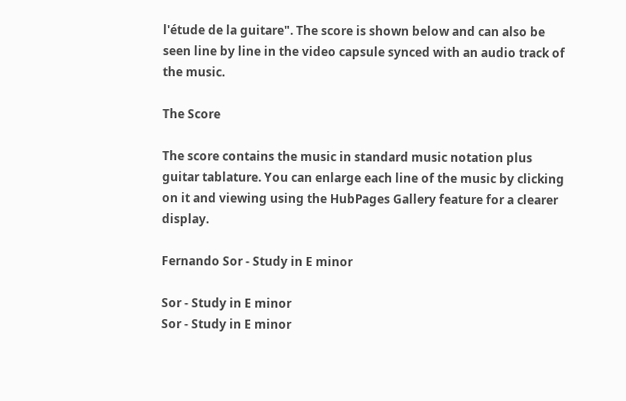l'étude de la guitare". The score is shown below and can also be seen line by line in the video capsule synced with an audio track of the music.

The Score

The score contains the music in standard music notation plus guitar tablature. You can enlarge each line of the music by clicking on it and viewing using the HubPages Gallery feature for a clearer display.

Fernando Sor - Study in E minor

Sor - Study in E minor
Sor - Study in E minor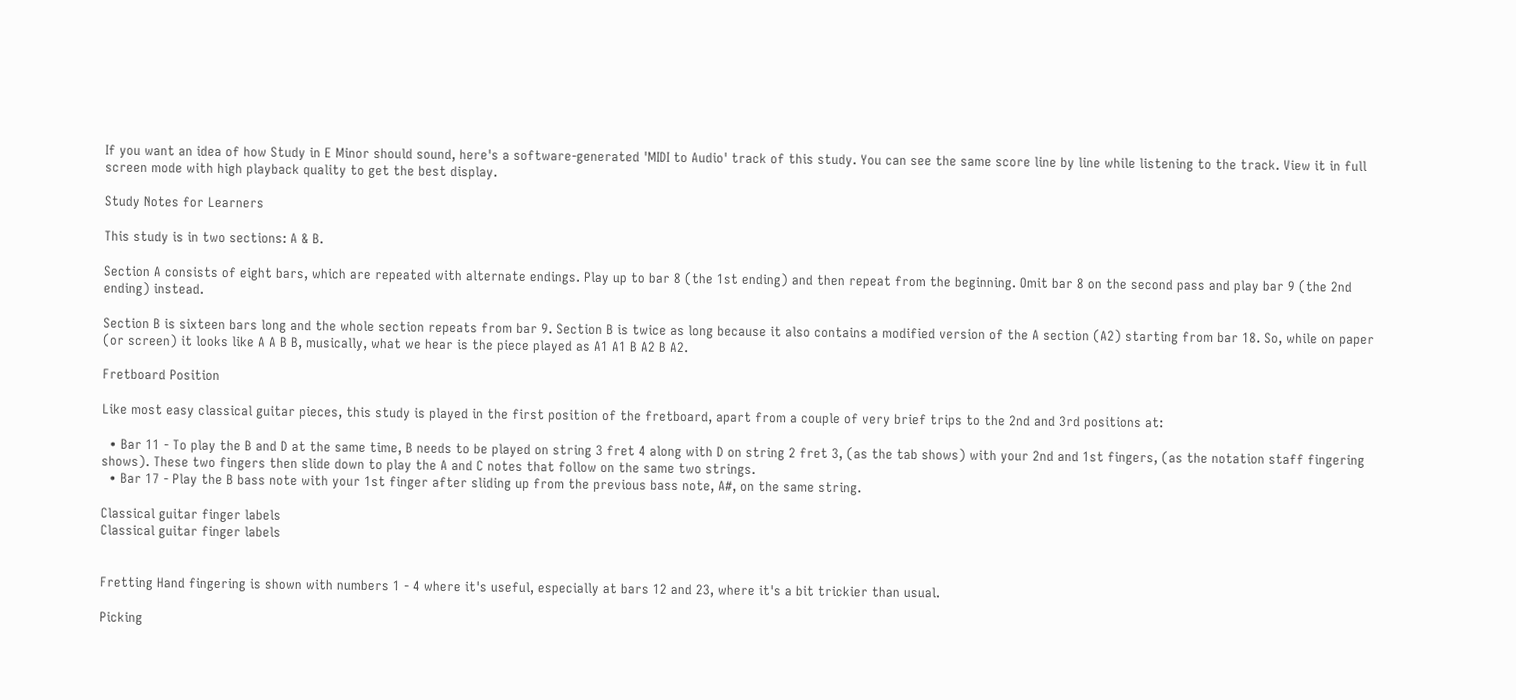If you want an idea of how Study in E Minor should sound, here's a software-generated 'MIDI to Audio' track of this study. You can see the same score line by line while listening to the track. View it in full screen mode with high playback quality to get the best display.

Study Notes for Learners

This study is in two sections: A & B.

Section A consists of eight bars, which are repeated with alternate endings. Play up to bar 8 (the 1st ending) and then repeat from the beginning. Omit bar 8 on the second pass and play bar 9 (the 2nd ending) instead.

Section B is sixteen bars long and the whole section repeats from bar 9. Section B is twice as long because it also contains a modified version of the A section (A2) starting from bar 18. So, while on paper (or screen) it looks like A A B B, musically, what we hear is the piece played as A1 A1 B A2 B A2.

Fretboard Position

Like most easy classical guitar pieces, this study is played in the first position of the fretboard, apart from a couple of very brief trips to the 2nd and 3rd positions at:

  • Bar 11 - To play the B and D at the same time, B needs to be played on string 3 fret 4 along with D on string 2 fret 3, (as the tab shows) with your 2nd and 1st fingers, (as the notation staff fingering shows). These two fingers then slide down to play the A and C notes that follow on the same two strings.
  • Bar 17 - Play the B bass note with your 1st finger after sliding up from the previous bass note, A#, on the same string.

Classical guitar finger labels
Classical guitar finger labels


Fretting Hand fingering is shown with numbers 1 - 4 where it's useful, especially at bars 12 and 23, where it's a bit trickier than usual.

Picking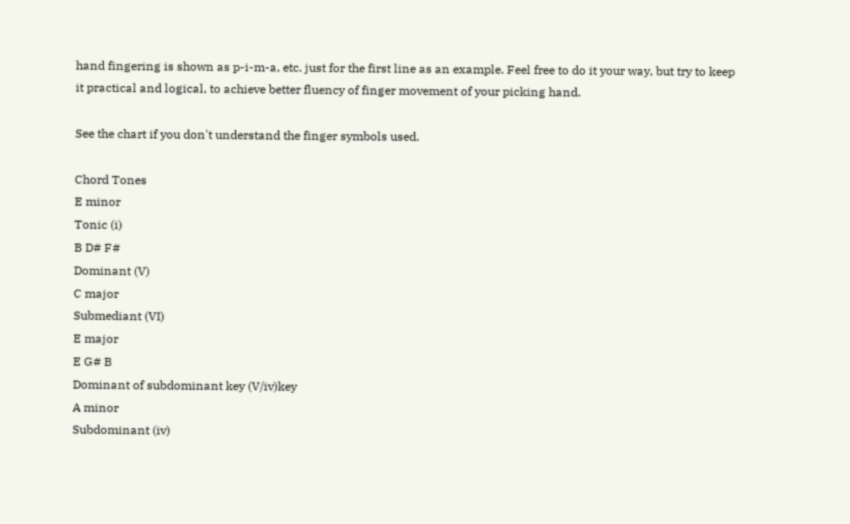hand fingering is shown as p-i-m-a, etc. just for the first line as an example. Feel free to do it your way, but try to keep it practical and logical, to achieve better fluency of finger movement of your picking hand.

See the chart if you don't understand the finger symbols used.

Chord Tones
E minor
Tonic (i)
B D# F#
Dominant (V)
C major
Submediant (VI)
E major
E G# B
Dominant of subdominant key (V/iv)key
A minor
Subdominant (iv)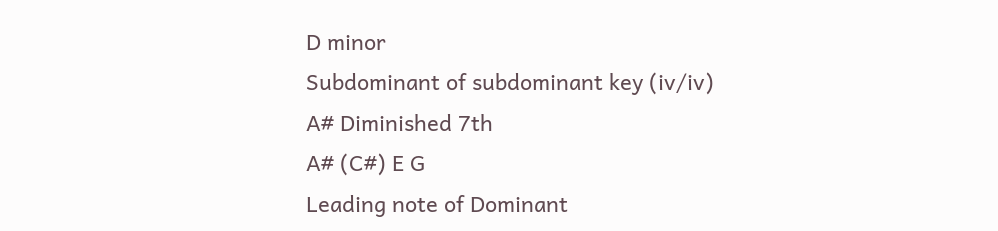D minor
Subdominant of subdominant key (iv/iv)
A# Diminished 7th
A# (C#) E G
Leading note of Dominant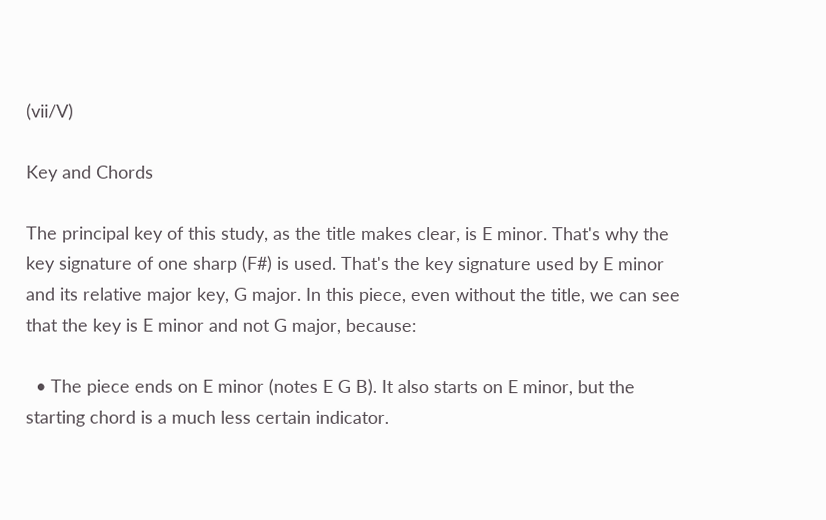(vii/V)

Key and Chords

The principal key of this study, as the title makes clear, is E minor. That's why the key signature of one sharp (F#) is used. That's the key signature used by E minor and its relative major key, G major. In this piece, even without the title, we can see that the key is E minor and not G major, because:

  • The piece ends on E minor (notes E G B). It also starts on E minor, but the starting chord is a much less certain indicator.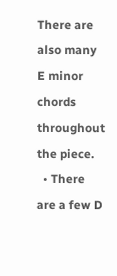There are also many E minor chords throughout the piece.
  • There are a few D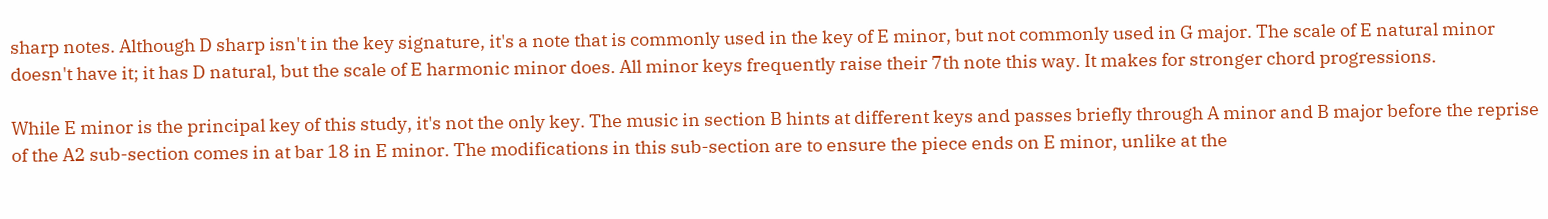sharp notes. Although D sharp isn't in the key signature, it's a note that is commonly used in the key of E minor, but not commonly used in G major. The scale of E natural minor doesn't have it; it has D natural, but the scale of E harmonic minor does. All minor keys frequently raise their 7th note this way. It makes for stronger chord progressions.

While E minor is the principal key of this study, it's not the only key. The music in section B hints at different keys and passes briefly through A minor and B major before the reprise of the A2 sub-section comes in at bar 18 in E minor. The modifications in this sub-section are to ensure the piece ends on E minor, unlike at the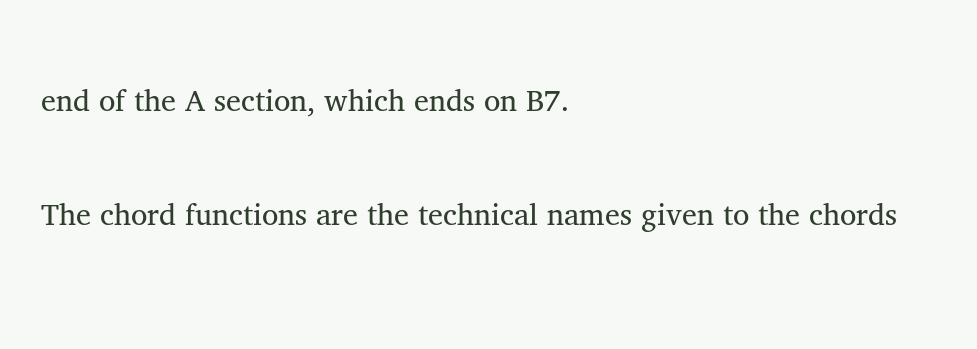end of the A section, which ends on B7.

The chord functions are the technical names given to the chords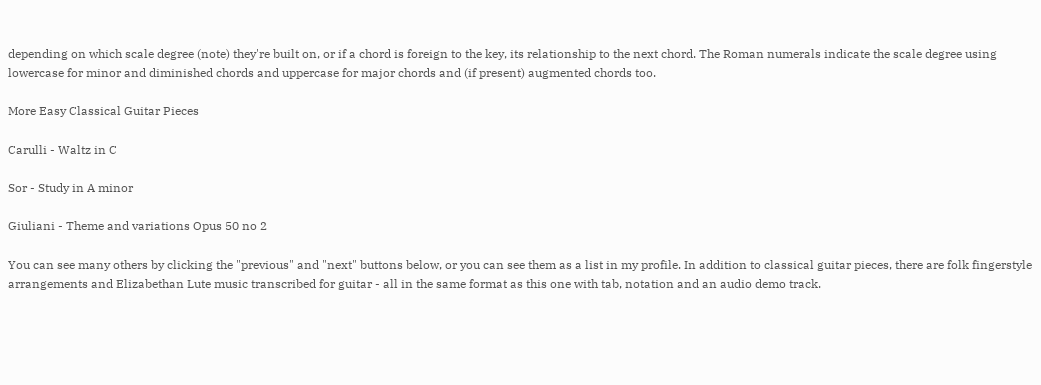depending on which scale degree (note) they're built on, or if a chord is foreign to the key, its relationship to the next chord. The Roman numerals indicate the scale degree using lowercase for minor and diminished chords and uppercase for major chords and (if present) augmented chords too.

More Easy Classical Guitar Pieces

Carulli - Waltz in C

Sor - Study in A minor

Giuliani - Theme and variations Opus 50 no 2

You can see many others by clicking the "previous" and "next" buttons below, or you can see them as a list in my profile. In addition to classical guitar pieces, there are folk fingerstyle arrangements and Elizabethan Lute music transcribed for guitar - all in the same format as this one with tab, notation and an audio demo track.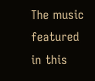The music featured in this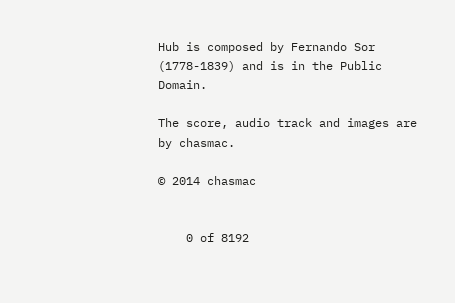Hub is composed by Fernando Sor (1778-1839) and is in the Public Domain.

The score, audio track and images are by chasmac.

© 2014 chasmac


    0 of 8192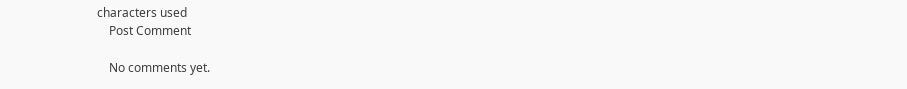characters used
    Post Comment

    No comments yet.